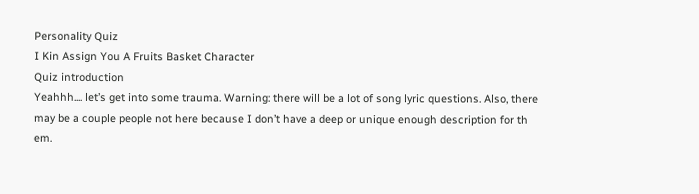Personality Quiz
I Kin Assign You A Fruits Basket Character
Quiz introduction
Yeahhh.... let’s get into some trauma. Warning: there will be a lot of song lyric questions. Also, there may be a couple people not here because I don’t have a deep or unique enough description for th
em.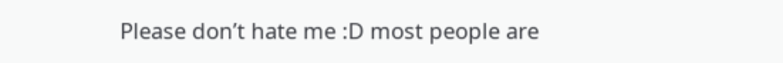Please don’t hate me :D most people are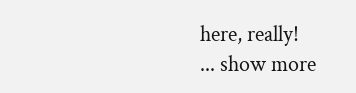here, really!
... show more